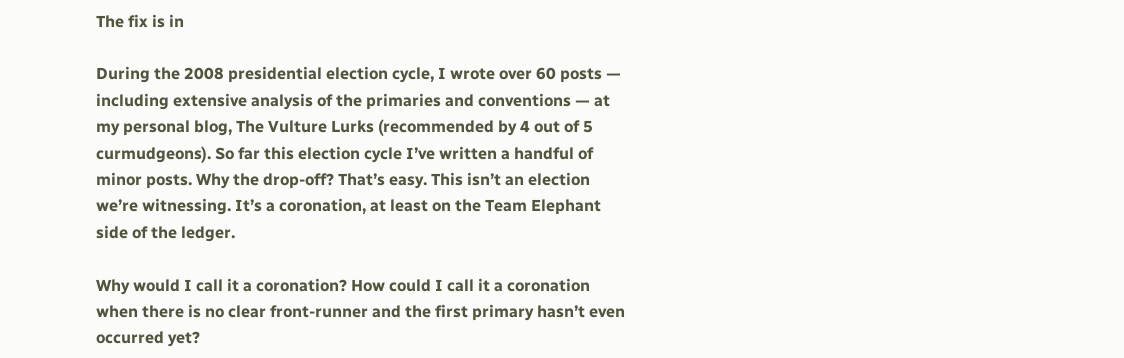The fix is in

During the 2008 presidential election cycle, I wrote over 60 posts — including extensive analysis of the primaries and conventions — at my personal blog, The Vulture Lurks (recommended by 4 out of 5 curmudgeons). So far this election cycle I’ve written a handful of minor posts. Why the drop-off? That’s easy. This isn’t an election we’re witnessing. It’s a coronation, at least on the Team Elephant side of the ledger.

Why would I call it a coronation? How could I call it a coronation when there is no clear front-runner and the first primary hasn’t even occurred yet?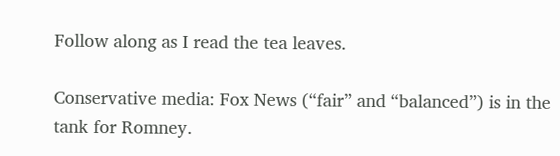Follow along as I read the tea leaves.

Conservative media: Fox News (“fair” and “balanced”) is in the tank for Romney.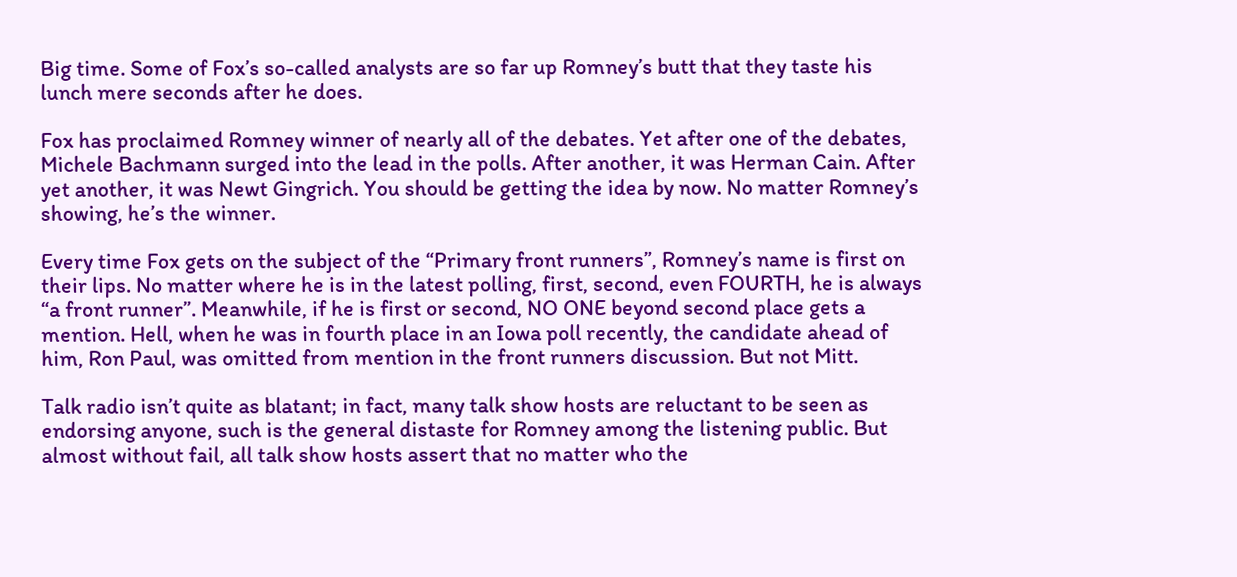Big time. Some of Fox’s so-called analysts are so far up Romney’s butt that they taste his lunch mere seconds after he does.

Fox has proclaimed Romney winner of nearly all of the debates. Yet after one of the debates, Michele Bachmann surged into the lead in the polls. After another, it was Herman Cain. After yet another, it was Newt Gingrich. You should be getting the idea by now. No matter Romney’s showing, he’s the winner.

Every time Fox gets on the subject of the “Primary front runners”, Romney’s name is first on their lips. No matter where he is in the latest polling, first, second, even FOURTH, he is always “a front runner”. Meanwhile, if he is first or second, NO ONE beyond second place gets a mention. Hell, when he was in fourth place in an Iowa poll recently, the candidate ahead of him, Ron Paul, was omitted from mention in the front runners discussion. But not Mitt.

Talk radio isn’t quite as blatant; in fact, many talk show hosts are reluctant to be seen as endorsing anyone, such is the general distaste for Romney among the listening public. But almost without fail, all talk show hosts assert that no matter who the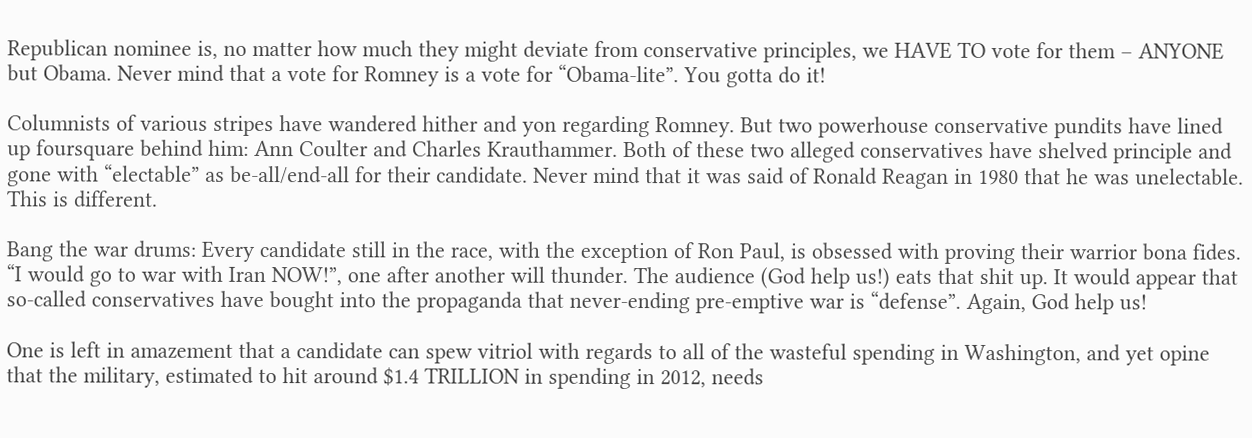Republican nominee is, no matter how much they might deviate from conservative principles, we HAVE TO vote for them – ANYONE but Obama. Never mind that a vote for Romney is a vote for “Obama-lite”. You gotta do it!

Columnists of various stripes have wandered hither and yon regarding Romney. But two powerhouse conservative pundits have lined up foursquare behind him: Ann Coulter and Charles Krauthammer. Both of these two alleged conservatives have shelved principle and gone with “electable” as be-all/end-all for their candidate. Never mind that it was said of Ronald Reagan in 1980 that he was unelectable. This is different.

Bang the war drums: Every candidate still in the race, with the exception of Ron Paul, is obsessed with proving their warrior bona fides. “I would go to war with Iran NOW!”, one after another will thunder. The audience (God help us!) eats that shit up. It would appear that so-called conservatives have bought into the propaganda that never-ending pre-emptive war is “defense”. Again, God help us!

One is left in amazement that a candidate can spew vitriol with regards to all of the wasteful spending in Washington, and yet opine that the military, estimated to hit around $1.4 TRILLION in spending in 2012, needs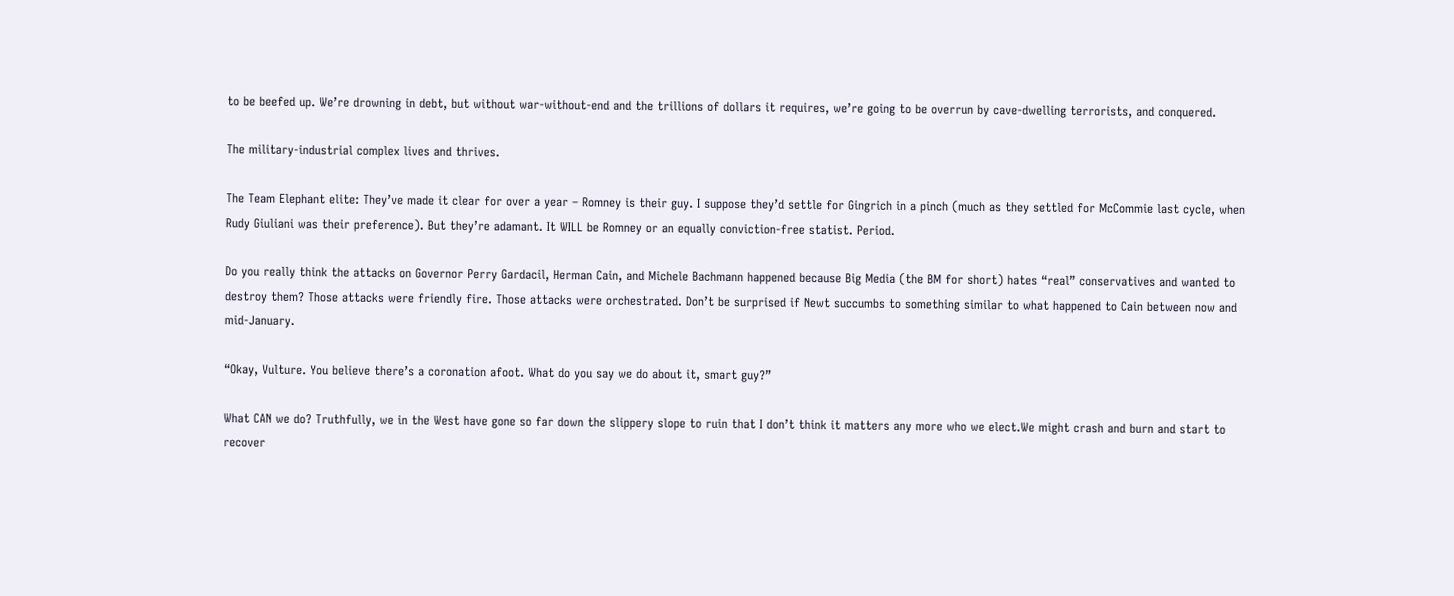to be beefed up. We’re drowning in debt, but without war-without-end and the trillions of dollars it requires, we’re going to be overrun by cave-dwelling terrorists, and conquered.

The military-industrial complex lives and thrives.

The Team Elephant elite: They’ve made it clear for over a year – Romney is their guy. I suppose they’d settle for Gingrich in a pinch (much as they settled for McCommie last cycle, when Rudy Giuliani was their preference). But they’re adamant. It WILL be Romney or an equally conviction-free statist. Period.

Do you really think the attacks on Governor Perry Gardacil, Herman Cain, and Michele Bachmann happened because Big Media (the BM for short) hates “real” conservatives and wanted to destroy them? Those attacks were friendly fire. Those attacks were orchestrated. Don’t be surprised if Newt succumbs to something similar to what happened to Cain between now and mid-January.

“Okay, Vulture. You believe there’s a coronation afoot. What do you say we do about it, smart guy?”

What CAN we do? Truthfully, we in the West have gone so far down the slippery slope to ruin that I don’t think it matters any more who we elect.We might crash and burn and start to recover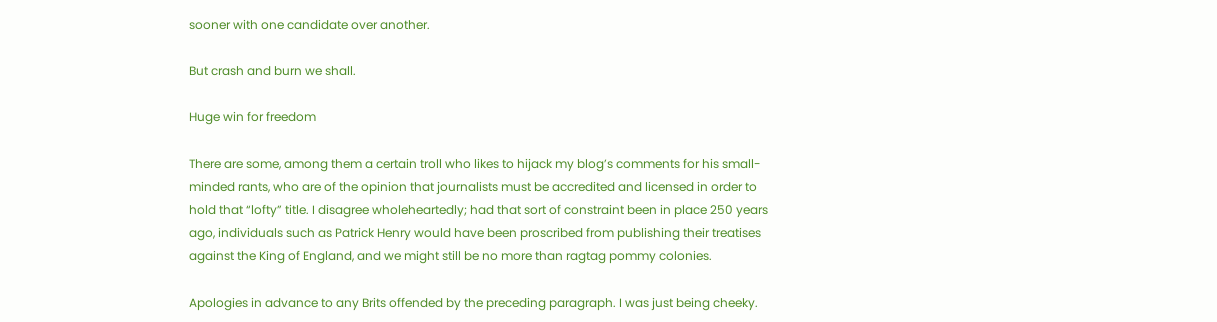sooner with one candidate over another.

But crash and burn we shall.

Huge win for freedom

There are some, among them a certain troll who likes to hijack my blog’s comments for his small-minded rants, who are of the opinion that journalists must be accredited and licensed in order to hold that “lofty” title. I disagree wholeheartedly; had that sort of constraint been in place 250 years ago, individuals such as Patrick Henry would have been proscribed from publishing their treatises against the King of England, and we might still be no more than ragtag pommy colonies.

Apologies in advance to any Brits offended by the preceding paragraph. I was just being cheeky.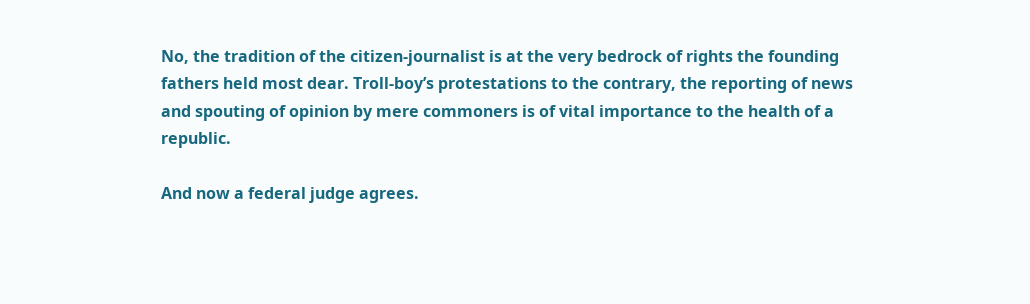No, the tradition of the citizen-journalist is at the very bedrock of rights the founding fathers held most dear. Troll-boy’s protestations to the contrary, the reporting of news and spouting of opinion by mere commoners is of vital importance to the health of a republic.

And now a federal judge agrees.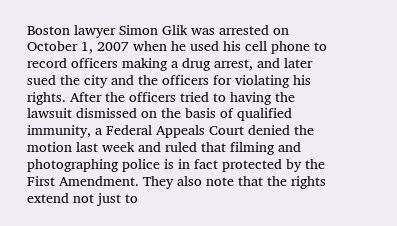Boston lawyer Simon Glik was arrested on October 1, 2007 when he used his cell phone to record officers making a drug arrest, and later sued the city and the officers for violating his rights. After the officers tried to having the lawsuit dismissed on the basis of qualified immunity, a Federal Appeals Court denied the motion last week and ruled that filming and photographing police is in fact protected by the First Amendment. They also note that the rights extend not just to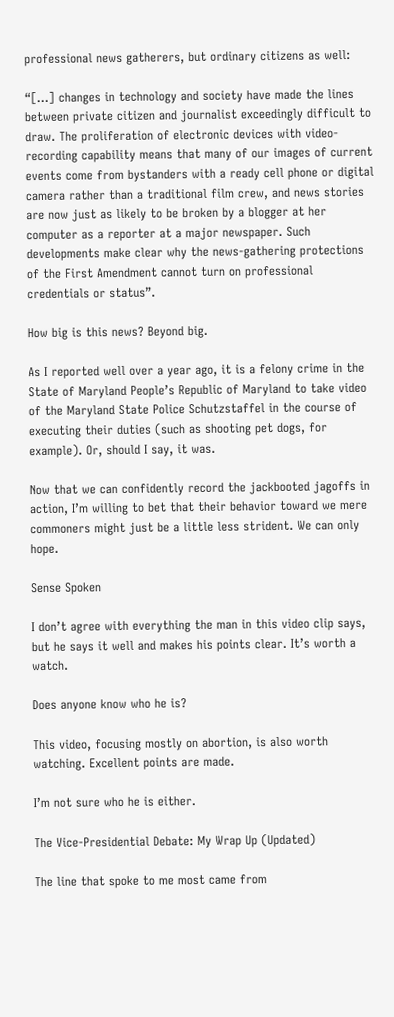professional news gatherers, but ordinary citizens as well:

“[…] changes in technology and society have made the lines between private citizen and journalist exceedingly difficult to draw. The proliferation of electronic devices with video-recording capability means that many of our images of current events come from bystanders with a ready cell phone or digital camera rather than a traditional film crew, and news stories are now just as likely to be broken by a blogger at her computer as a reporter at a major newspaper. Such developments make clear why the news-gathering protections of the First Amendment cannot turn on professional credentials or status”.

How big is this news? Beyond big.

As I reported well over a year ago, it is a felony crime in the State of Maryland People’s Republic of Maryland to take video of the Maryland State Police Schutzstaffel in the course of executing their duties (such as shooting pet dogs, for example). Or, should I say, it was.

Now that we can confidently record the jackbooted jagoffs in action, I’m willing to bet that their behavior toward we mere commoners might just be a little less strident. We can only hope.

Sense Spoken

I don’t agree with everything the man in this video clip says, but he says it well and makes his points clear. It’s worth a watch.

Does anyone know who he is?

This video, focusing mostly on abortion, is also worth watching. Excellent points are made.

I’m not sure who he is either.

The Vice-Presidential Debate: My Wrap Up (Updated)

The line that spoke to me most came from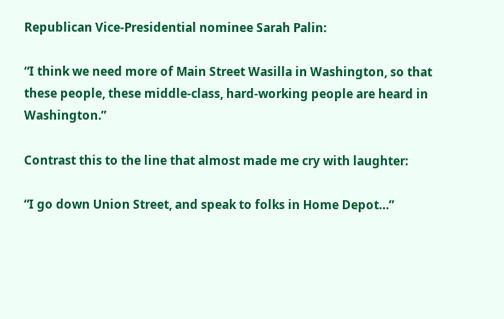Republican Vice-Presidential nominee Sarah Palin:

“I think we need more of Main Street Wasilla in Washington, so that these people, these middle-class, hard-working people are heard in Washington.”

Contrast this to the line that almost made me cry with laughter:

“I go down Union Street, and speak to folks in Home Depot…”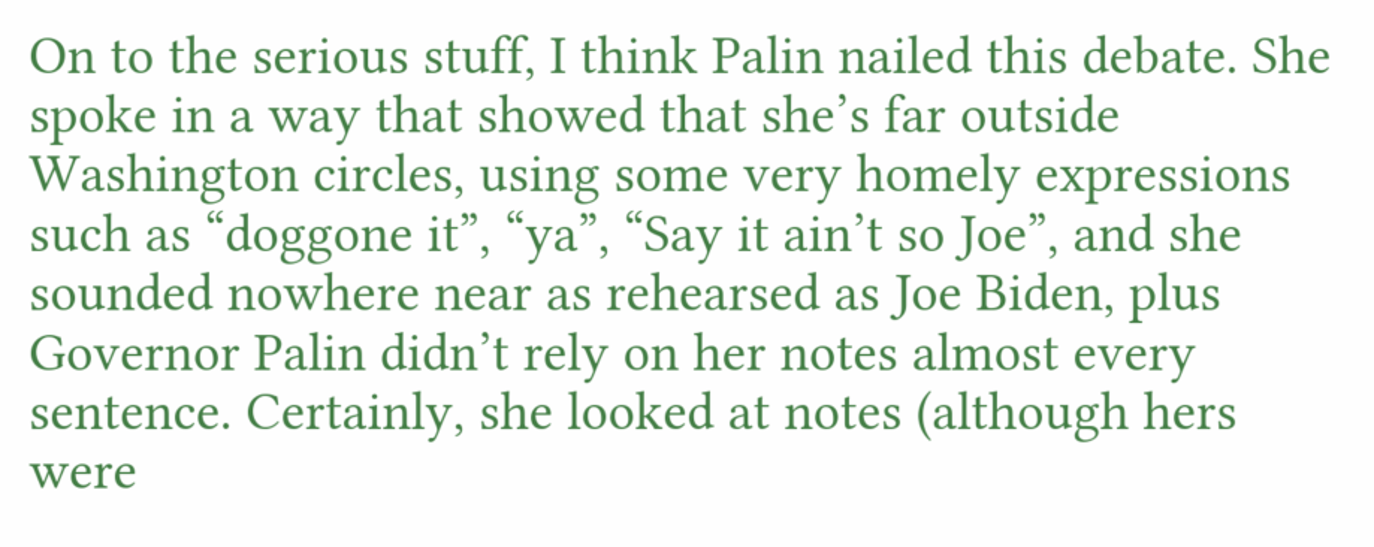On to the serious stuff, I think Palin nailed this debate. She spoke in a way that showed that she’s far outside Washington circles, using some very homely expressions such as “doggone it”, “ya”, “Say it ain’t so Joe”, and she sounded nowhere near as rehearsed as Joe Biden, plus Governor Palin didn’t rely on her notes almost every sentence. Certainly, she looked at notes (although hers were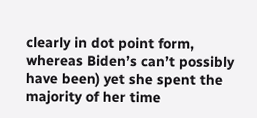clearly in dot point form, whereas Biden’s can’t possibly have been) yet she spent the majority of her time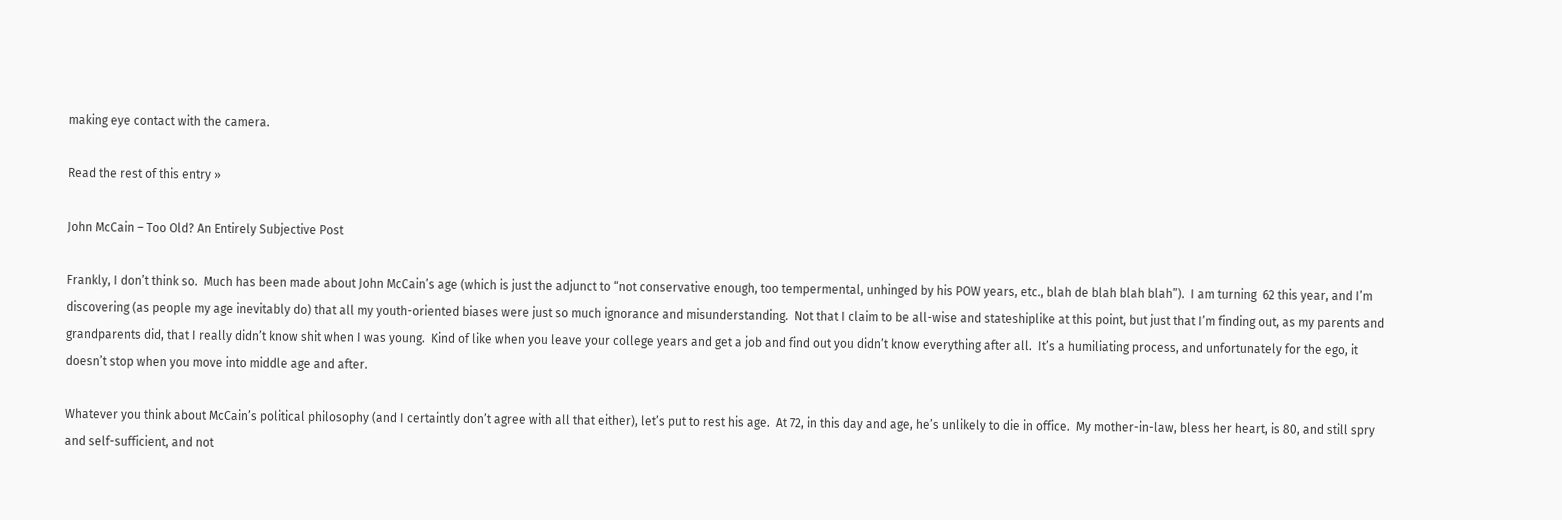making eye contact with the camera.

Read the rest of this entry »

John McCain – Too Old? An Entirely Subjective Post

Frankly, I don’t think so.  Much has been made about John McCain’s age (which is just the adjunct to “not conservative enough, too tempermental, unhinged by his POW years, etc., blah de blah blah blah”).  I am turning  62 this year, and I’m discovering (as people my age inevitably do) that all my youth-oriented biases were just so much ignorance and misunderstanding.  Not that I claim to be all-wise and stateshiplike at this point, but just that I’m finding out, as my parents and grandparents did, that I really didn’t know shit when I was young.  Kind of like when you leave your college years and get a job and find out you didn’t know everything after all.  It’s a humiliating process, and unfortunately for the ego, it doesn’t stop when you move into middle age and after.

Whatever you think about McCain’s political philosophy (and I certaintly don’t agree with all that either), let’s put to rest his age.  At 72, in this day and age, he’s unlikely to die in office.  My mother-in-law, bless her heart, is 80, and still spry and self-sufficient, and not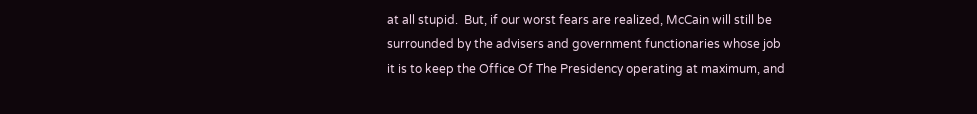at all stupid.  But, if our worst fears are realized, McCain will still be surrounded by the advisers and government functionaries whose job it is to keep the Office Of The Presidency operating at maximum, and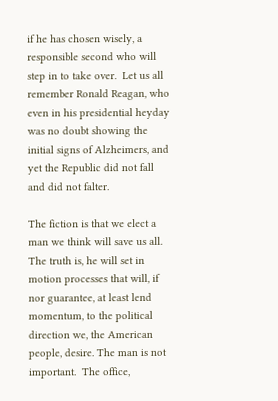if he has chosen wisely, a responsible second who will step in to take over.  Let us all remember Ronald Reagan, who even in his presidential heyday was no doubt showing the initial signs of Alzheimers, and yet the Republic did not fall and did not falter.

The fiction is that we elect a man we think will save us all.  The truth is, he will set in motion processes that will, if nor guarantee, at least lend momentum, to the political direction we, the American people, desire. The man is not important.  The office,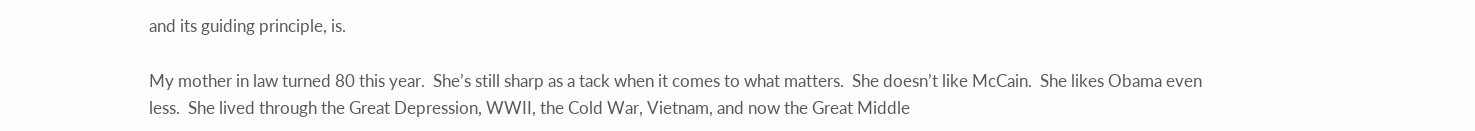and its guiding principle, is.

My mother in law turned 80 this year.  She’s still sharp as a tack when it comes to what matters.  She doesn’t like McCain.  She likes Obama even less.  She lived through the Great Depression, WWII, the Cold War, Vietnam, and now the Great Middle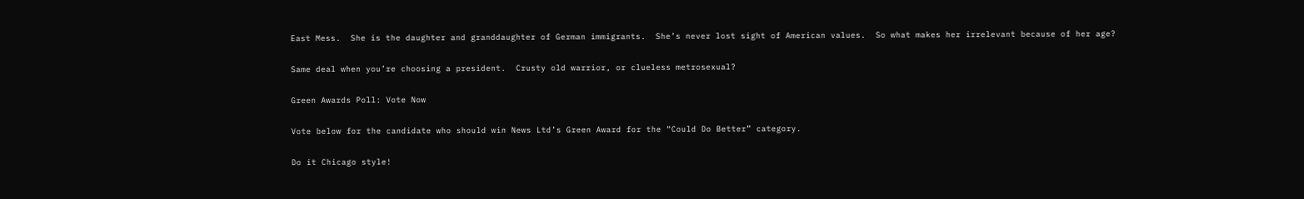East Mess.  She is the daughter and granddaughter of German immigrants.  She’s never lost sight of American values.  So what makes her irrelevant because of her age?

Same deal when you’re choosing a president.  Crusty old warrior, or clueless metrosexual?

Green Awards Poll: Vote Now

Vote below for the candidate who should win News Ltd’s Green Award for the “Could Do Better” category.

Do it Chicago style!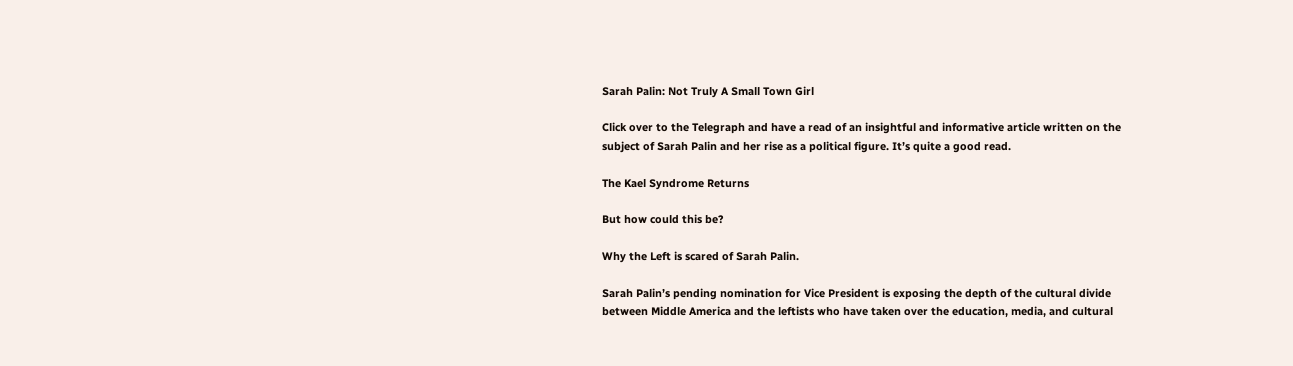Sarah Palin: Not Truly A Small Town Girl

Click over to the Telegraph and have a read of an insightful and informative article written on the subject of Sarah Palin and her rise as a political figure. It’s quite a good read.

The Kael Syndrome Returns

But how could this be?

Why the Left is scared of Sarah Palin.

Sarah Palin’s pending nomination for Vice President is exposing the depth of the cultural divide between Middle America and the leftists who have taken over the education, media, and cultural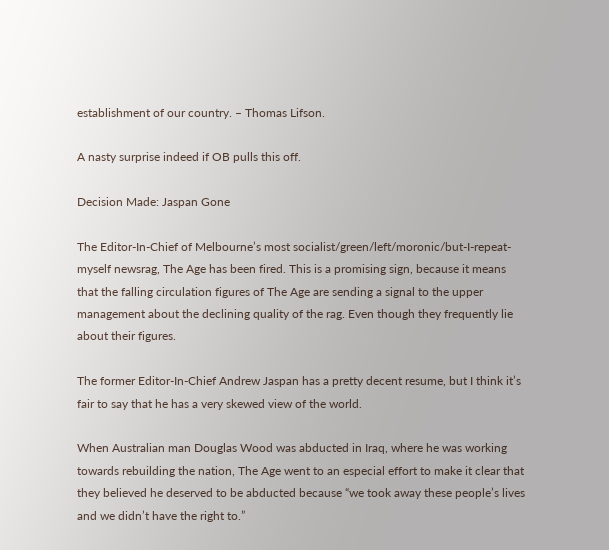establishment of our country. – Thomas Lifson.

A nasty surprise indeed if OB pulls this off.

Decision Made: Jaspan Gone

The Editor-In-Chief of Melbourne’s most socialist/green/left/moronic/but-I-repeat-myself newsrag, The Age has been fired. This is a promising sign, because it means that the falling circulation figures of The Age are sending a signal to the upper management about the declining quality of the rag. Even though they frequently lie about their figures.

The former Editor-In-Chief Andrew Jaspan has a pretty decent resume, but I think it’s fair to say that he has a very skewed view of the world.

When Australian man Douglas Wood was abducted in Iraq, where he was working towards rebuilding the nation, The Age went to an especial effort to make it clear that they believed he deserved to be abducted because “we took away these people’s lives and we didn’t have the right to.”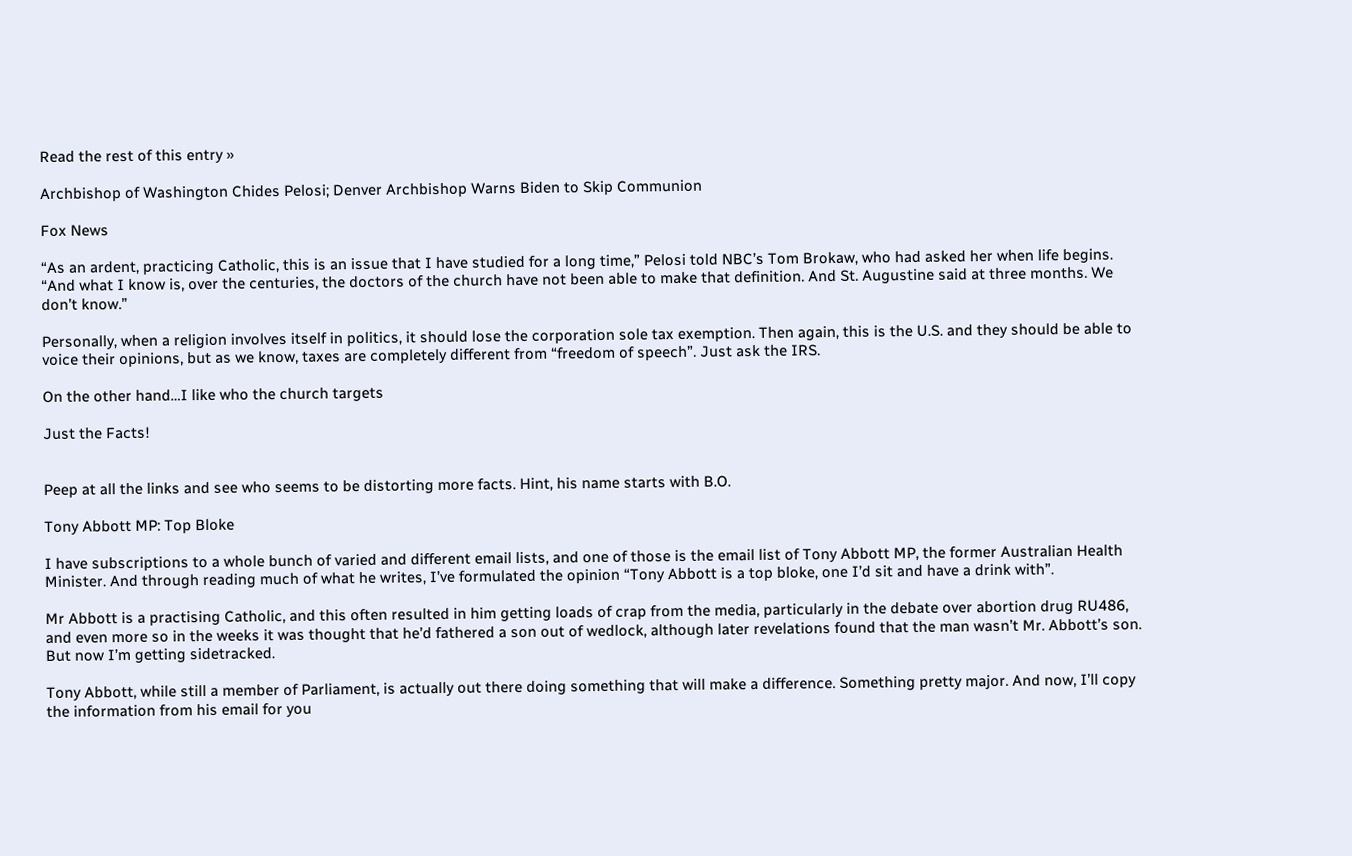Read the rest of this entry »

Archbishop of Washington Chides Pelosi; Denver Archbishop Warns Biden to Skip Communion

Fox News

“As an ardent, practicing Catholic, this is an issue that I have studied for a long time,” Pelosi told NBC’s Tom Brokaw, who had asked her when life begins. “And what I know is, over the centuries, the doctors of the church have not been able to make that definition. And St. Augustine said at three months. We don’t know.”

Personally, when a religion involves itself in politics, it should lose the corporation sole tax exemption. Then again, this is the U.S. and they should be able to voice their opinions, but as we know, taxes are completely different from “freedom of speech”. Just ask the IRS.

On the other hand…I like who the church targets

Just the Facts!


Peep at all the links and see who seems to be distorting more facts. Hint, his name starts with B.O.

Tony Abbott MP: Top Bloke

I have subscriptions to a whole bunch of varied and different email lists, and one of those is the email list of Tony Abbott MP, the former Australian Health Minister. And through reading much of what he writes, I’ve formulated the opinion “Tony Abbott is a top bloke, one I’d sit and have a drink with”.

Mr Abbott is a practising Catholic, and this often resulted in him getting loads of crap from the media, particularly in the debate over abortion drug RU486, and even more so in the weeks it was thought that he’d fathered a son out of wedlock, although later revelations found that the man wasn’t Mr. Abbott’s son. But now I’m getting sidetracked.

Tony Abbott, while still a member of Parliament, is actually out there doing something that will make a difference. Something pretty major. And now, I’ll copy the information from his email for you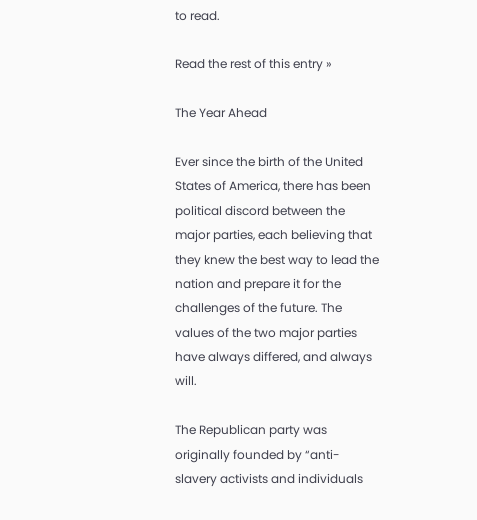to read.

Read the rest of this entry »

The Year Ahead

Ever since the birth of the United States of America, there has been political discord between the major parties, each believing that they knew the best way to lead the nation and prepare it for the challenges of the future. The values of the two major parties have always differed, and always will.

The Republican party was originally founded by “anti-slavery activists and individuals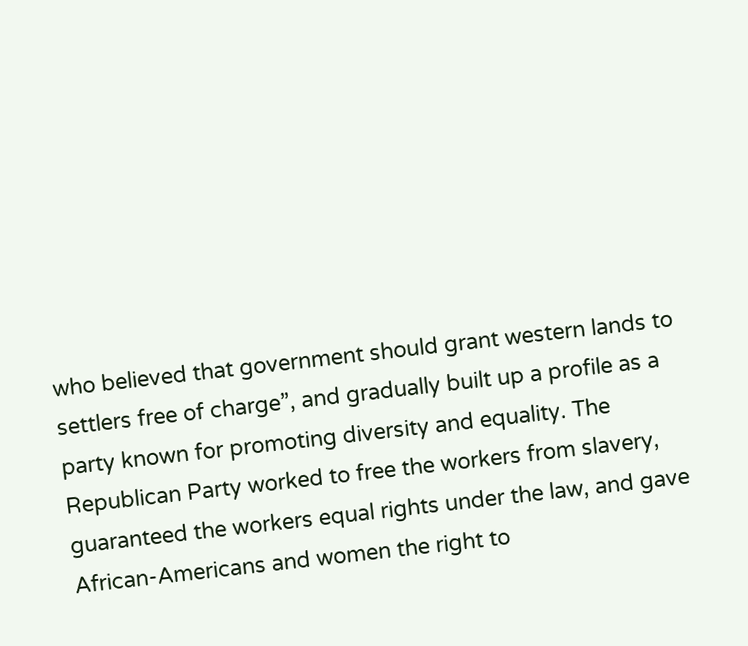who believed that government should grant western lands to settlers free of charge”, and gradually built up a profile as a party known for promoting diversity and equality. The Republican Party worked to free the workers from slavery, guaranteed the workers equal rights under the law, and gave African-Americans and women the right to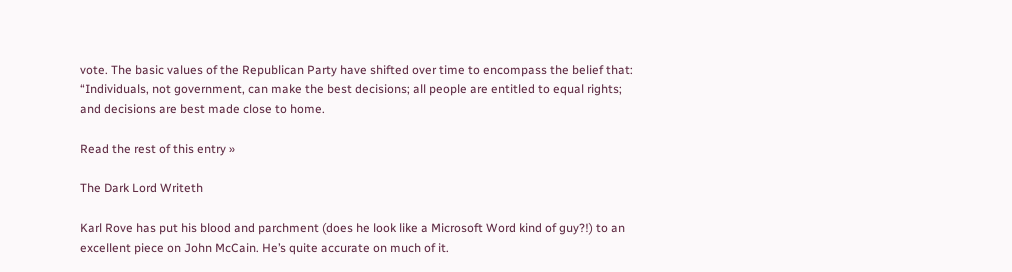vote. The basic values of the Republican Party have shifted over time to encompass the belief that: “Individuals, not government, can make the best decisions; all people are entitled to equal rights; and decisions are best made close to home.

Read the rest of this entry »

The Dark Lord Writeth

Karl Rove has put his blood and parchment (does he look like a Microsoft Word kind of guy?!) to an excellent piece on John McCain. He’s quite accurate on much of it.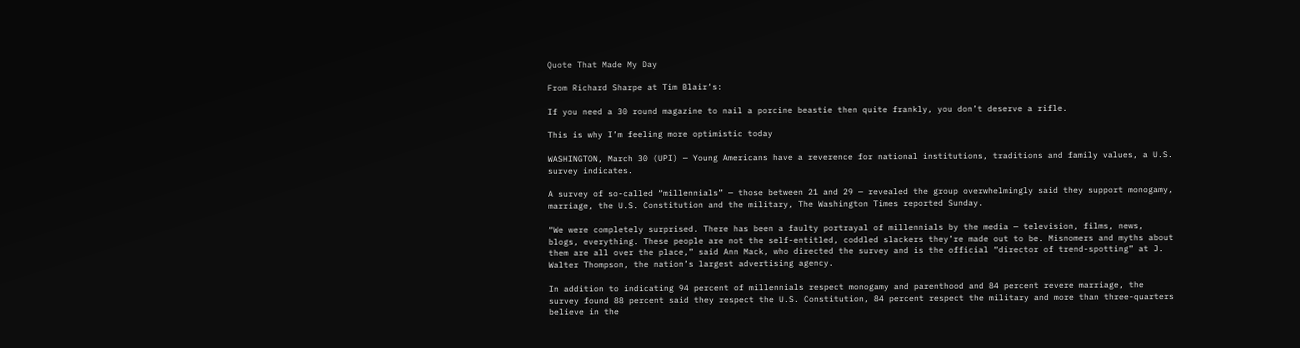Quote That Made My Day

From Richard Sharpe at Tim Blair‘s:

If you need a 30 round magazine to nail a porcine beastie then quite frankly, you don’t deserve a rifle.

This is why I’m feeling more optimistic today

WASHINGTON, March 30 (UPI) — Young Americans have a reverence for national institutions, traditions and family values, a U.S. survey indicates.

A survey of so-called “millennials” — those between 21 and 29 — revealed the group overwhelmingly said they support monogamy, marriage, the U.S. Constitution and the military, The Washington Times reported Sunday.

“We were completely surprised. There has been a faulty portrayal of millennials by the media — television, films, news, blogs, everything. These people are not the self-entitled, coddled slackers they’re made out to be. Misnomers and myths about them are all over the place,” said Ann Mack, who directed the survey and is the official “director of trend-spotting” at J. Walter Thompson, the nation’s largest advertising agency.

In addition to indicating 94 percent of millennials respect monogamy and parenthood and 84 percent revere marriage, the survey found 88 percent said they respect the U.S. Constitution, 84 percent respect the military and more than three-quarters believe in the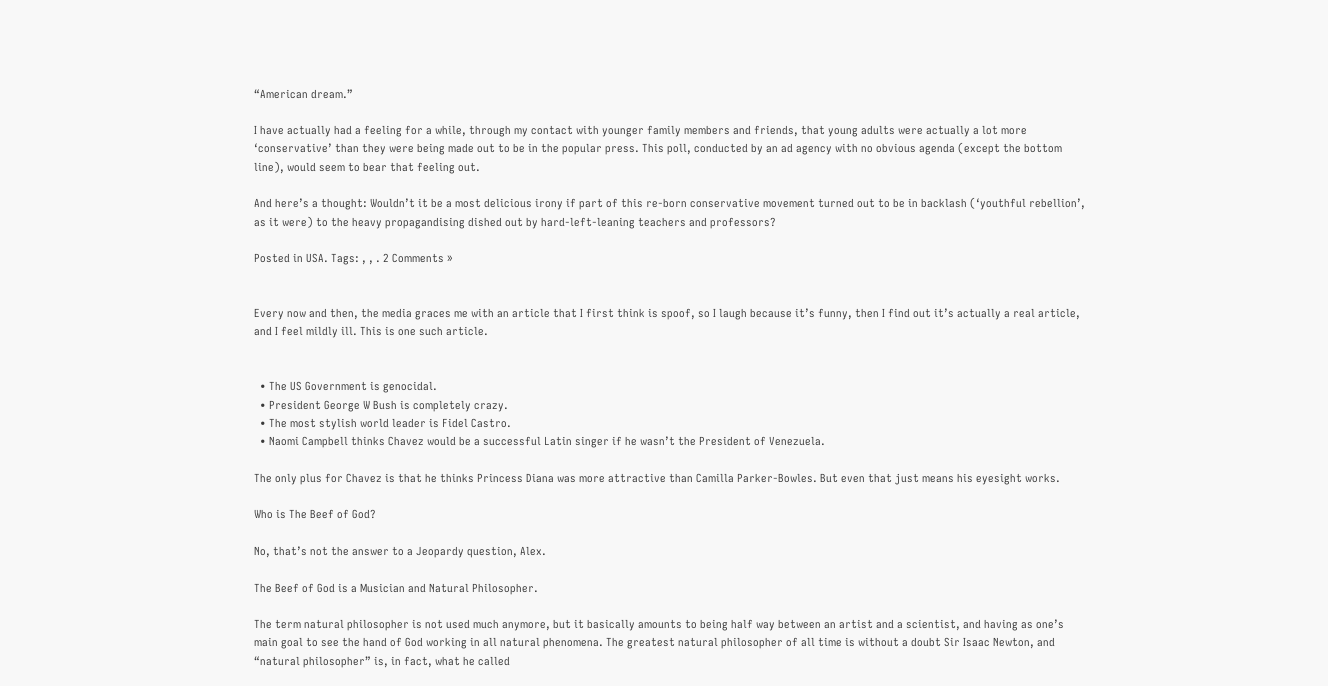“American dream.”

I have actually had a feeling for a while, through my contact with younger family members and friends, that young adults were actually a lot more ‘conservative’ than they were being made out to be in the popular press. This poll, conducted by an ad agency with no obvious agenda (except the bottom line), would seem to bear that feeling out.

And here’s a thought: Wouldn’t it be a most delicious irony if part of this re-born conservative movement turned out to be in backlash (‘youthful rebellion’, as it were) to the heavy propagandising dished out by hard-left-leaning teachers and professors?

Posted in USA. Tags: , , . 2 Comments »


Every now and then, the media graces me with an article that I first think is spoof, so I laugh because it’s funny, then I find out it’s actually a real article, and I feel mildly ill. This is one such article.


  • The US Government is genocidal.
  • President George W Bush is completely crazy.
  • The most stylish world leader is Fidel Castro.
  • Naomi Campbell thinks Chavez would be a successful Latin singer if he wasn’t the President of Venezuela.

The only plus for Chavez is that he thinks Princess Diana was more attractive than Camilla Parker-Bowles. But even that just means his eyesight works.

Who is The Beef of God?

No, that’s not the answer to a Jeopardy question, Alex.

The Beef of God is a Musician and Natural Philosopher.

The term natural philosopher is not used much anymore, but it basically amounts to being half way between an artist and a scientist, and having as one’s main goal to see the hand of God working in all natural phenomena. The greatest natural philosopher of all time is without a doubt Sir Isaac Newton, and “natural philosopher” is, in fact, what he called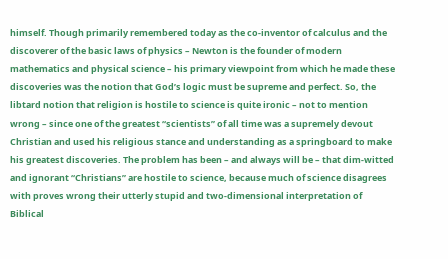himself. Though primarily remembered today as the co-inventor of calculus and the discoverer of the basic laws of physics – Newton is the founder of modern mathematics and physical science – his primary viewpoint from which he made these discoveries was the notion that God’s logic must be supreme and perfect. So, the libtard notion that religion is hostile to science is quite ironic – not to mention wrong – since one of the greatest “scientists” of all time was a supremely devout Christian and used his religious stance and understanding as a springboard to make his greatest discoveries. The problem has been – and always will be – that dim-witted and ignorant “Christians” are hostile to science, because much of science disagrees with proves wrong their utterly stupid and two-dimensional interpretation of Biblical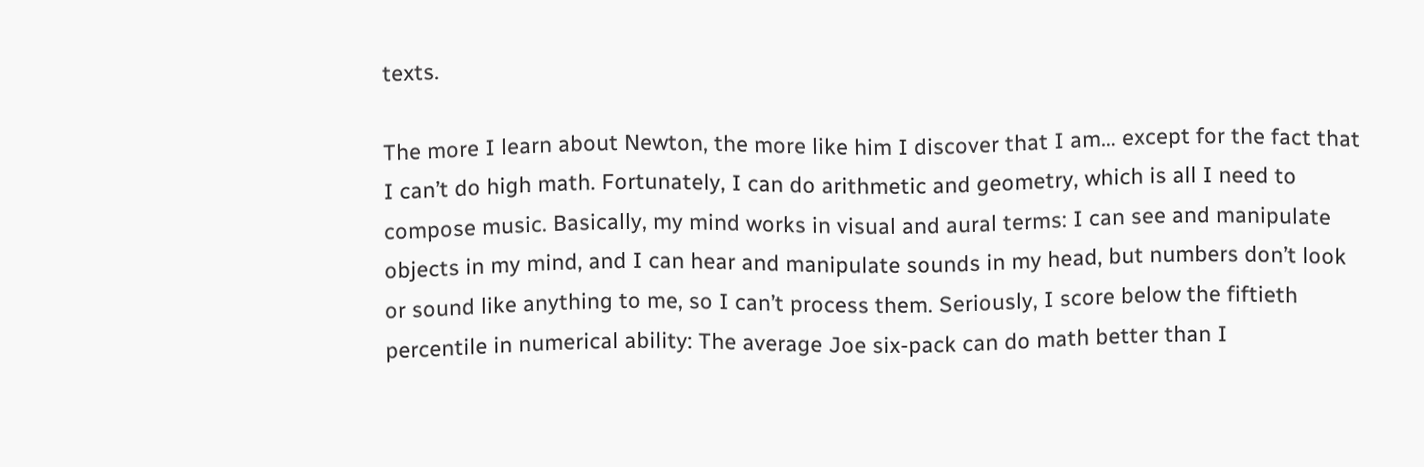texts.

The more I learn about Newton, the more like him I discover that I am… except for the fact that I can’t do high math. Fortunately, I can do arithmetic and geometry, which is all I need to compose music. Basically, my mind works in visual and aural terms: I can see and manipulate objects in my mind, and I can hear and manipulate sounds in my head, but numbers don’t look or sound like anything to me, so I can’t process them. Seriously, I score below the fiftieth percentile in numerical ability: The average Joe six-pack can do math better than I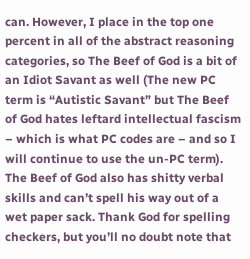can. However, I place in the top one percent in all of the abstract reasoning categories, so The Beef of God is a bit of an Idiot Savant as well (The new PC term is “Autistic Savant” but The Beef of God hates leftard intellectual fascism – which is what PC codes are – and so I will continue to use the un-PC term). The Beef of God also has shitty verbal skills and can’t spell his way out of a wet paper sack. Thank God for spelling checkers, but you’ll no doubt note that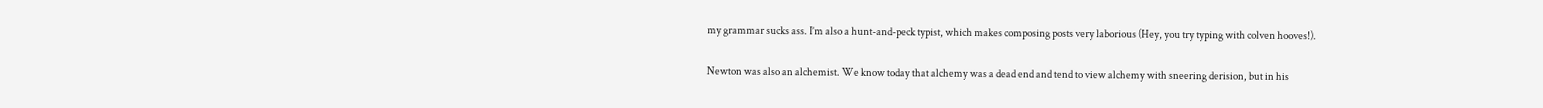my grammar sucks ass. I’m also a hunt-and-peck typist, which makes composing posts very laborious (Hey, you try typing with colven hooves!).

Newton was also an alchemist. We know today that alchemy was a dead end and tend to view alchemy with sneering derision, but in his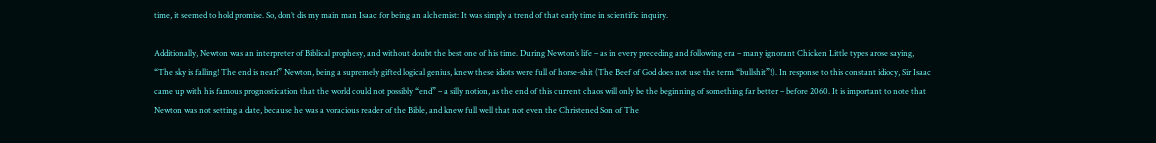time, it seemed to hold promise. So, don’t dis my main man Isaac for being an alchemist: It was simply a trend of that early time in scientific inquiry.

Additionally, Newton was an interpreter of Biblical prophesy, and without doubt the best one of his time. During Newton’s life – as in every preceding and following era – many ignorant Chicken Little types arose saying, “The sky is falling! The end is near!” Newton, being a supremely gifted logical genius, knew these idiots were full of horse-shit (The Beef of God does not use the term “bullshit”!). In response to this constant idiocy, Sir Isaac came up with his famous prognostication that the world could not possibly “end” – a silly notion, as the end of this current chaos will only be the beginning of something far better – before 2060. It is important to note that Newton was not setting a date, because he was a voracious reader of the Bible, and knew full well that not even the Christened Son of The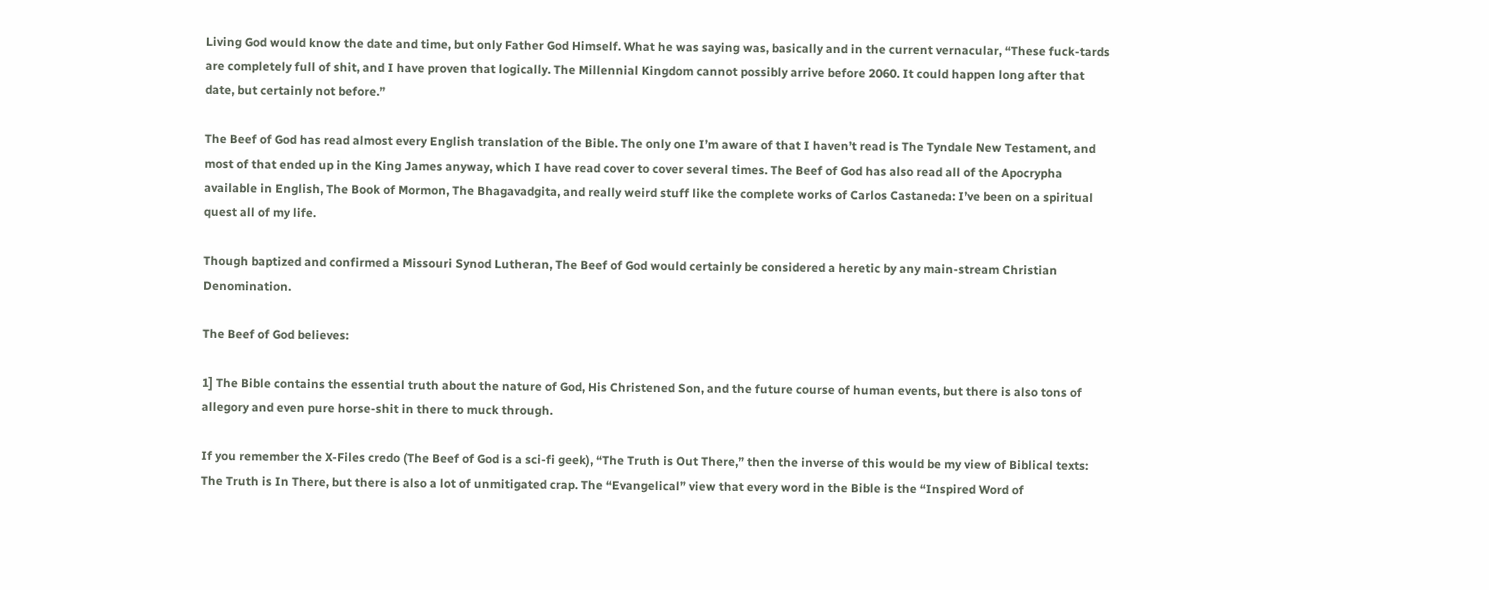Living God would know the date and time, but only Father God Himself. What he was saying was, basically and in the current vernacular, “These fuck-tards are completely full of shit, and I have proven that logically. The Millennial Kingdom cannot possibly arrive before 2060. It could happen long after that date, but certainly not before.”

The Beef of God has read almost every English translation of the Bible. The only one I’m aware of that I haven’t read is The Tyndale New Testament, and most of that ended up in the King James anyway, which I have read cover to cover several times. The Beef of God has also read all of the Apocrypha available in English, The Book of Mormon, The Bhagavadgita, and really weird stuff like the complete works of Carlos Castaneda: I’ve been on a spiritual quest all of my life.

Though baptized and confirmed a Missouri Synod Lutheran, The Beef of God would certainly be considered a heretic by any main-stream Christian Denomination.

The Beef of God believes:

1] The Bible contains the essential truth about the nature of God, His Christened Son, and the future course of human events, but there is also tons of allegory and even pure horse-shit in there to muck through.

If you remember the X-Files credo (The Beef of God is a sci-fi geek), “The Truth is Out There,” then the inverse of this would be my view of Biblical texts: The Truth is In There, but there is also a lot of unmitigated crap. The “Evangelical” view that every word in the Bible is the “Inspired Word of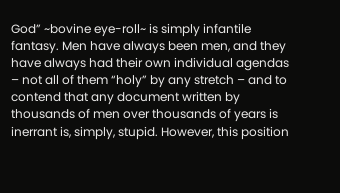God” ~bovine eye-roll~ is simply infantile fantasy. Men have always been men, and they have always had their own individual agendas – not all of them “holy” by any stretch – and to contend that any document written by thousands of men over thousands of years is inerrant is, simply, stupid. However, this position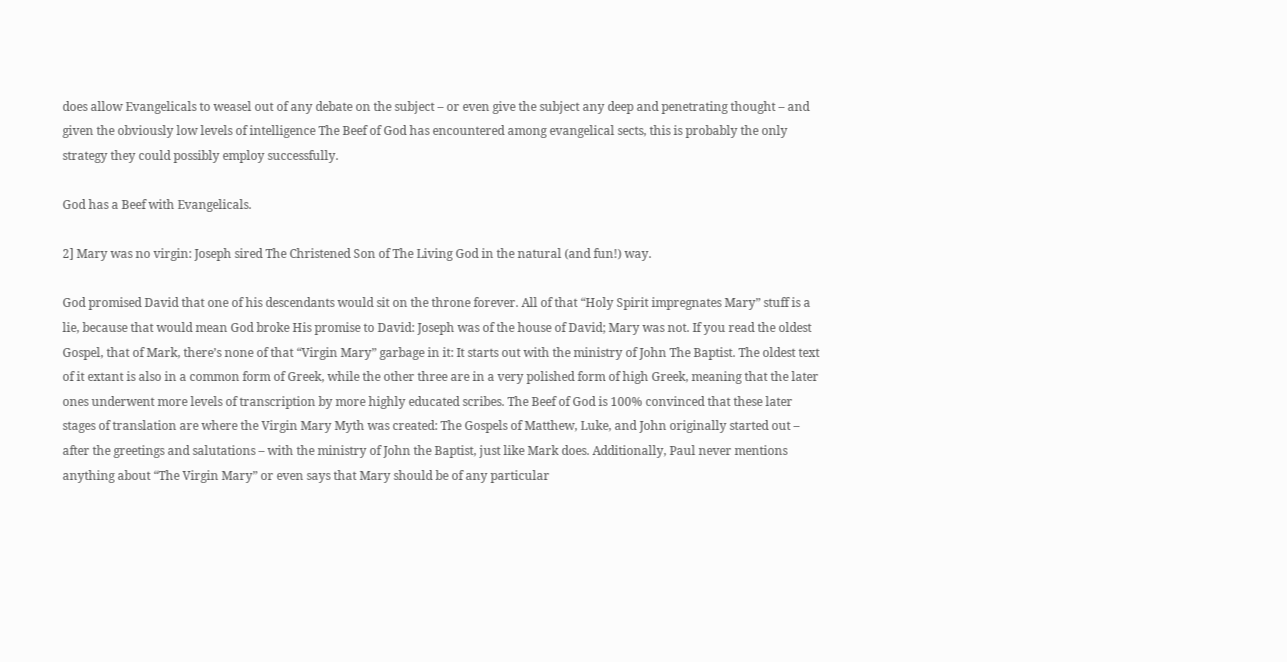does allow Evangelicals to weasel out of any debate on the subject – or even give the subject any deep and penetrating thought – and given the obviously low levels of intelligence The Beef of God has encountered among evangelical sects, this is probably the only strategy they could possibly employ successfully.

God has a Beef with Evangelicals.

2] Mary was no virgin: Joseph sired The Christened Son of The Living God in the natural (and fun!) way.

God promised David that one of his descendants would sit on the throne forever. All of that “Holy Spirit impregnates Mary” stuff is a lie, because that would mean God broke His promise to David: Joseph was of the house of David; Mary was not. If you read the oldest Gospel, that of Mark, there’s none of that “Virgin Mary” garbage in it: It starts out with the ministry of John The Baptist. The oldest text of it extant is also in a common form of Greek, while the other three are in a very polished form of high Greek, meaning that the later ones underwent more levels of transcription by more highly educated scribes. The Beef of God is 100% convinced that these later stages of translation are where the Virgin Mary Myth was created: The Gospels of Matthew, Luke, and John originally started out – after the greetings and salutations – with the ministry of John the Baptist, just like Mark does. Additionally, Paul never mentions anything about “The Virgin Mary” or even says that Mary should be of any particular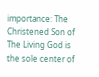importance: The Christened Son of The Living God is the sole center of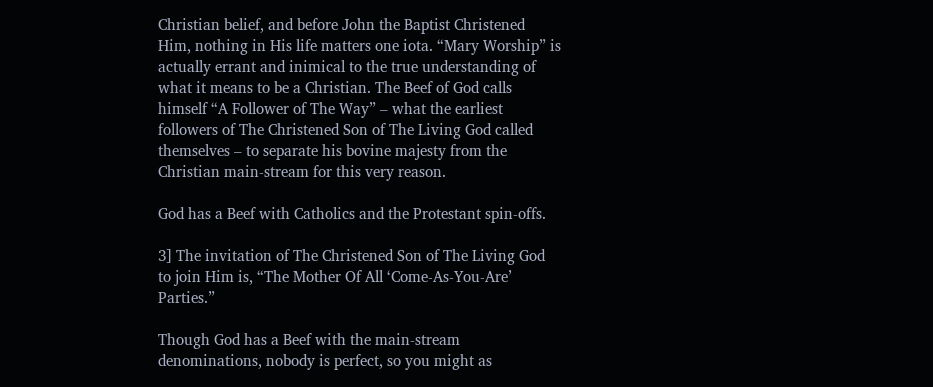Christian belief, and before John the Baptist Christened Him, nothing in His life matters one iota. “Mary Worship” is actually errant and inimical to the true understanding of what it means to be a Christian. The Beef of God calls himself “A Follower of The Way” – what the earliest followers of The Christened Son of The Living God called themselves – to separate his bovine majesty from the Christian main-stream for this very reason.

God has a Beef with Catholics and the Protestant spin-offs.

3] The invitation of The Christened Son of The Living God to join Him is, “The Mother Of All ‘Come-As-You-Are’ Parties.”

Though God has a Beef with the main-stream denominations, nobody is perfect, so you might as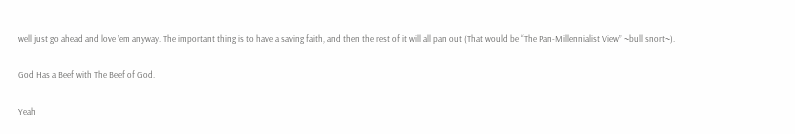well just go ahead and love ’em anyway. The important thing is to have a saving faith, and then the rest of it will all pan out (That would be “The Pan-Millennialist View” ~bull snort~).

God Has a Beef with The Beef of God.

Yeah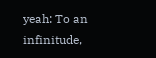yeah: To an infinitude,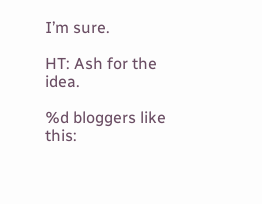I’m sure.

HT: Ash for the idea.

%d bloggers like this: